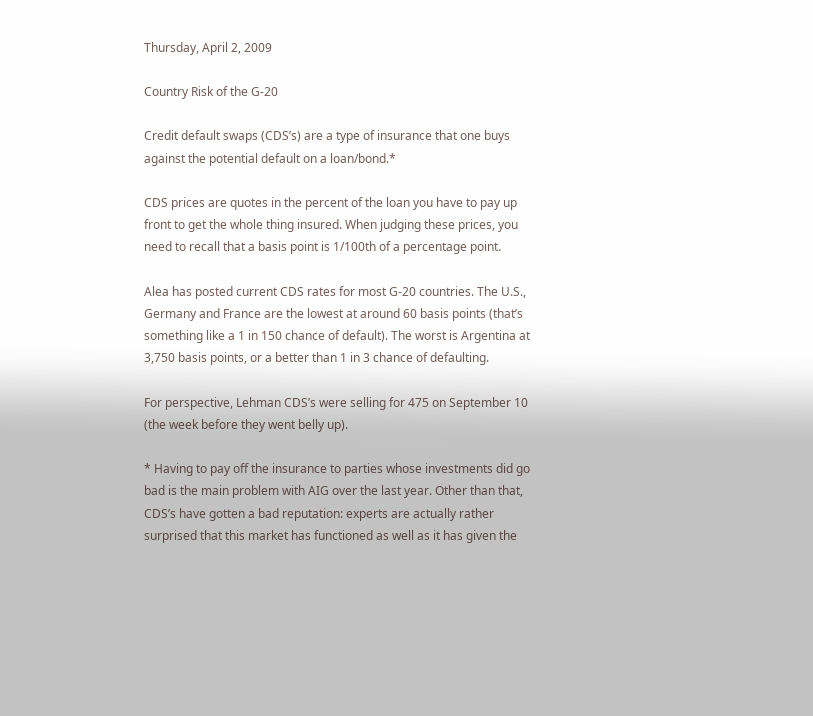Thursday, April 2, 2009

Country Risk of the G-20

Credit default swaps (CDS’s) are a type of insurance that one buys against the potential default on a loan/bond.*

CDS prices are quotes in the percent of the loan you have to pay up front to get the whole thing insured. When judging these prices, you need to recall that a basis point is 1/100th of a percentage point.

Alea has posted current CDS rates for most G-20 countries. The U.S., Germany and France are the lowest at around 60 basis points (that’s something like a 1 in 150 chance of default). The worst is Argentina at 3,750 basis points, or a better than 1 in 3 chance of defaulting.

For perspective, Lehman CDS’s were selling for 475 on September 10 (the week before they went belly up).

* Having to pay off the insurance to parties whose investments did go bad is the main problem with AIG over the last year. Other than that, CDS’s have gotten a bad reputation: experts are actually rather surprised that this market has functioned as well as it has given the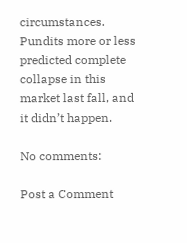circumstances. Pundits more or less predicted complete collapse in this market last fall, and it didn’t happen.

No comments:

Post a Comment